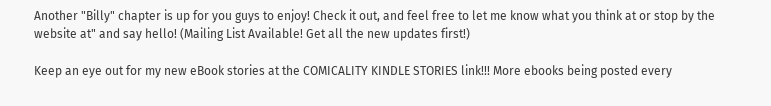Another "Billy" chapter is up for you guys to enjoy! Check it out, and feel free to let me know what you think at or stop by the website at" and say hello! (Mailing List Available! Get all the new updates first!)

Keep an eye out for my new eBook stories at the COMICALITY KINDLE STORIES link!!! More ebooks being posted every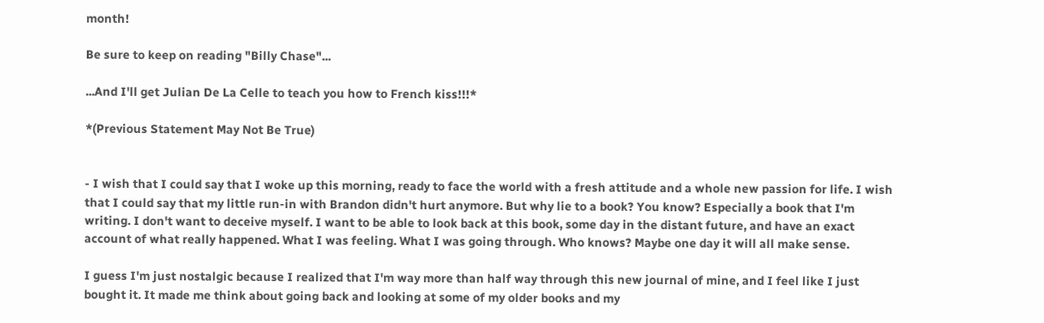month!

Be sure to keep on reading "Billy Chase"...

...And I'll get Julian De La Celle to teach you how to French kiss!!!*

*(Previous Statement May Not Be True)


- I wish that I could say that I woke up this morning, ready to face the world with a fresh attitude and a whole new passion for life. I wish that I could say that my little run-in with Brandon didn't hurt anymore. But why lie to a book? You know? Especially a book that I'm writing. I don't want to deceive myself. I want to be able to look back at this book, some day in the distant future, and have an exact account of what really happened. What I was feeling. What I was going through. Who knows? Maybe one day it will all make sense.

I guess I'm just nostalgic because I realized that I'm way more than half way through this new journal of mine, and I feel like I just bought it. It made me think about going back and looking at some of my older books and my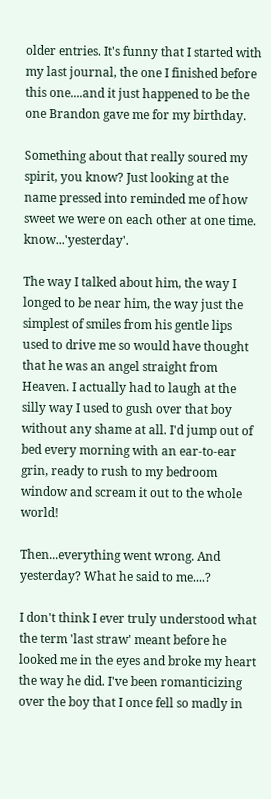older entries. It's funny that I started with my last journal, the one I finished before this one....and it just happened to be the one Brandon gave me for my birthday.

Something about that really soured my spirit, you know? Just looking at the name pressed into reminded me of how sweet we were on each other at one time. know...'yesterday'.

The way I talked about him, the way I longed to be near him, the way just the simplest of smiles from his gentle lips used to drive me so would have thought that he was an angel straight from Heaven. I actually had to laugh at the silly way I used to gush over that boy without any shame at all. I'd jump out of bed every morning with an ear-to-ear grin, ready to rush to my bedroom window and scream it out to the whole world!

Then...everything went wrong. And yesterday? What he said to me....?

I don't think I ever truly understood what the term 'last straw' meant before he looked me in the eyes and broke my heart the way he did. I've been romanticizing over the boy that I once fell so madly in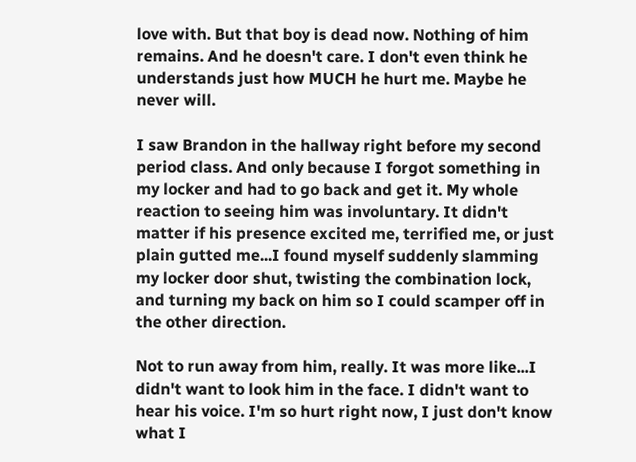love with. But that boy is dead now. Nothing of him remains. And he doesn't care. I don't even think he understands just how MUCH he hurt me. Maybe he never will.

I saw Brandon in the hallway right before my second period class. And only because I forgot something in my locker and had to go back and get it. My whole reaction to seeing him was involuntary. It didn't matter if his presence excited me, terrified me, or just plain gutted me...I found myself suddenly slamming my locker door shut, twisting the combination lock, and turning my back on him so I could scamper off in the other direction.

Not to run away from him, really. It was more like...I didn't want to look him in the face. I didn't want to hear his voice. I'm so hurt right now, I just don't know what I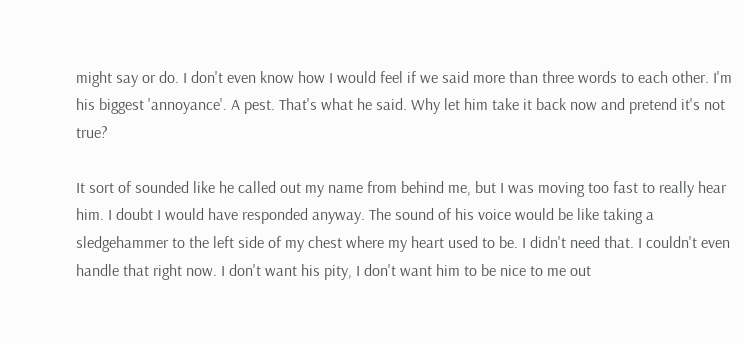might say or do. I don't even know how I would feel if we said more than three words to each other. I'm his biggest 'annoyance'. A pest. That's what he said. Why let him take it back now and pretend it's not true?

It sort of sounded like he called out my name from behind me, but I was moving too fast to really hear him. I doubt I would have responded anyway. The sound of his voice would be like taking a sledgehammer to the left side of my chest where my heart used to be. I didn't need that. I couldn't even handle that right now. I don't want his pity, I don't want him to be nice to me out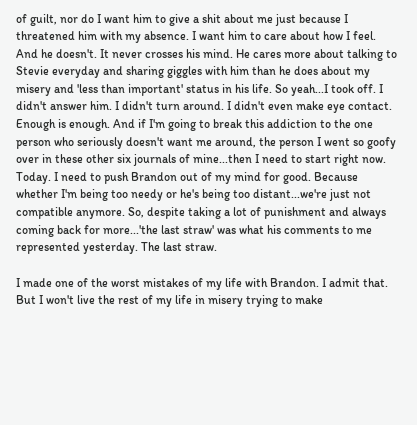of guilt, nor do I want him to give a shit about me just because I threatened him with my absence. I want him to care about how I feel. And he doesn't. It never crosses his mind. He cares more about talking to Stevie everyday and sharing giggles with him than he does about my misery and 'less than important' status in his life. So yeah...I took off. I didn't answer him. I didn't turn around. I didn't even make eye contact. Enough is enough. And if I'm going to break this addiction to the one person who seriously doesn't want me around, the person I went so goofy over in these other six journals of mine...then I need to start right now. Today. I need to push Brandon out of my mind for good. Because whether I'm being too needy or he's being too distant...we're just not compatible anymore. So, despite taking a lot of punishment and always coming back for more...'the last straw' was what his comments to me represented yesterday. The last straw.

I made one of the worst mistakes of my life with Brandon. I admit that. But I won't live the rest of my life in misery trying to make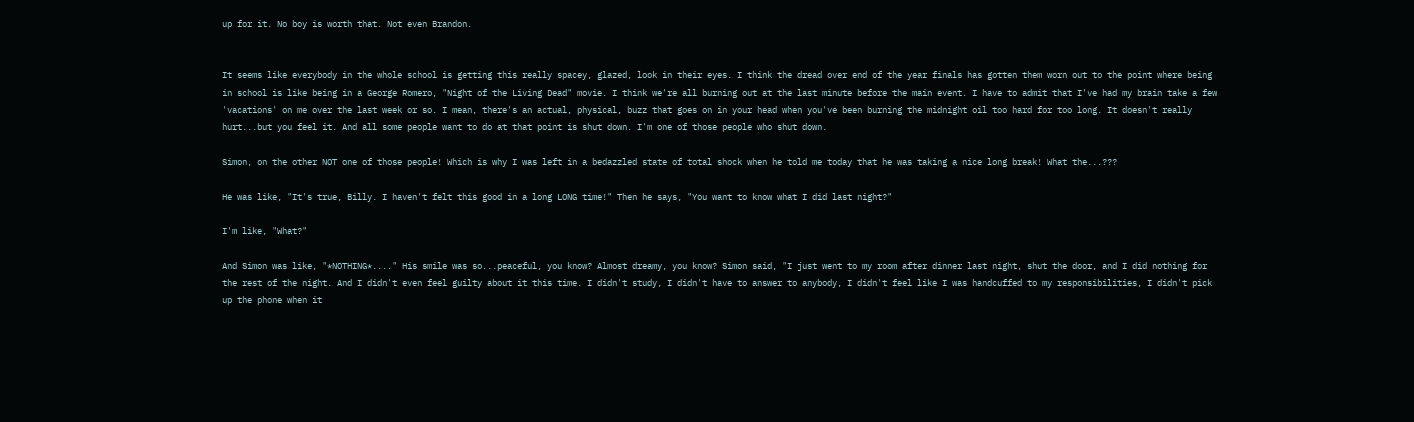up for it. No boy is worth that. Not even Brandon.


It seems like everybody in the whole school is getting this really spacey, glazed, look in their eyes. I think the dread over end of the year finals has gotten them worn out to the point where being in school is like being in a George Romero, "Night of the Living Dead" movie. I think we're all burning out at the last minute before the main event. I have to admit that I've had my brain take a few 'vacations' on me over the last week or so. I mean, there's an actual, physical, buzz that goes on in your head when you've been burning the midnight oil too hard for too long. It doesn't really hurt...but you feel it. And all some people want to do at that point is shut down. I'm one of those people who shut down.

Simon, on the other NOT one of those people! Which is why I was left in a bedazzled state of total shock when he told me today that he was taking a nice long break! What the...???

He was like, "It's true, Billy. I haven't felt this good in a long LONG time!" Then he says, "You want to know what I did last night?"

I'm like, "What?"

And Simon was like, "*NOTHING*...." His smile was so...peaceful, you know? Almost dreamy, you know? Simon said, "I just went to my room after dinner last night, shut the door, and I did nothing for the rest of the night. And I didn't even feel guilty about it this time. I didn't study, I didn't have to answer to anybody, I didn't feel like I was handcuffed to my responsibilities, I didn't pick up the phone when it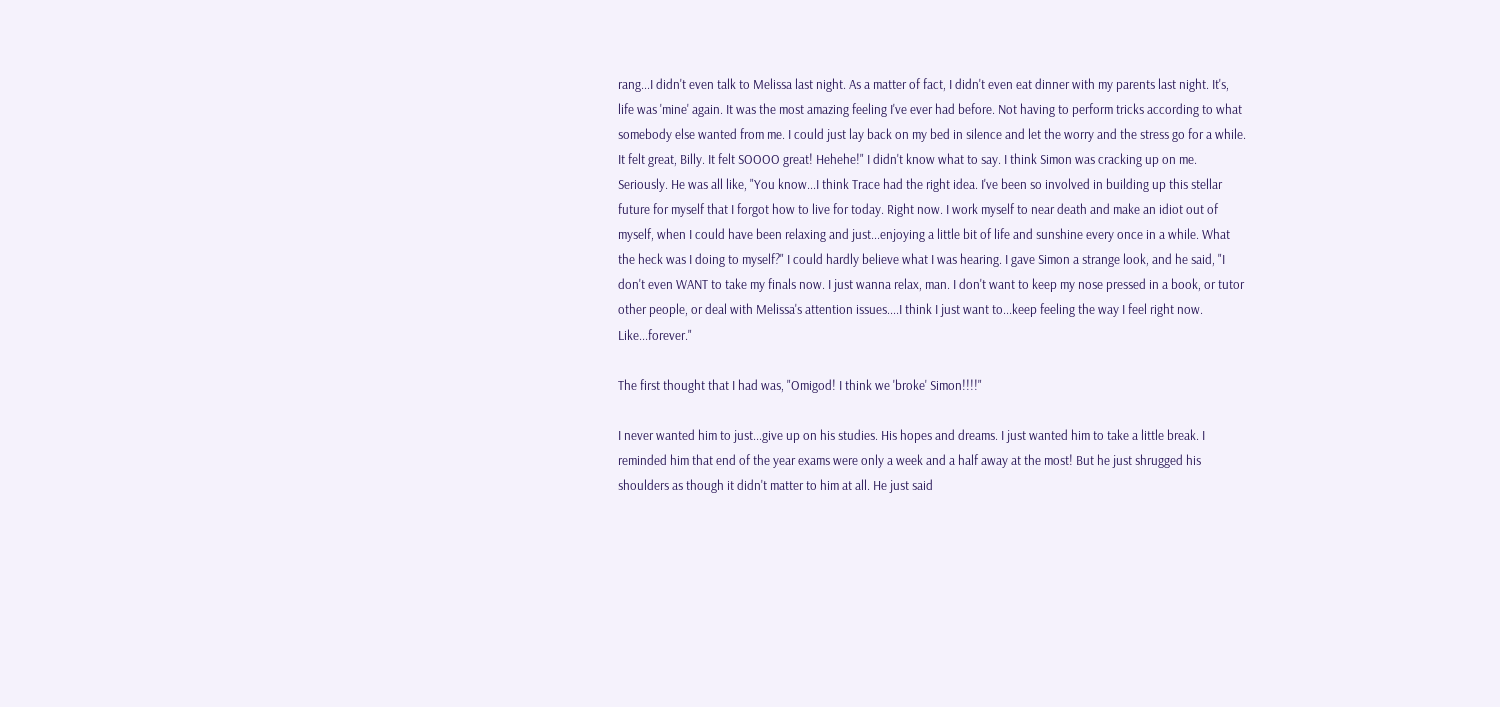rang...I didn't even talk to Melissa last night. As a matter of fact, I didn't even eat dinner with my parents last night. It's, life was 'mine' again. It was the most amazing feeling I've ever had before. Not having to perform tricks according to what somebody else wanted from me. I could just lay back on my bed in silence and let the worry and the stress go for a while. It felt great, Billy. It felt SOOOO great! Hehehe!" I didn't know what to say. I think Simon was cracking up on me. Seriously. He was all like, "You know...I think Trace had the right idea. I've been so involved in building up this stellar future for myself that I forgot how to live for today. Right now. I work myself to near death and make an idiot out of myself, when I could have been relaxing and just...enjoying a little bit of life and sunshine every once in a while. What the heck was I doing to myself?" I could hardly believe what I was hearing. I gave Simon a strange look, and he said, "I don't even WANT to take my finals now. I just wanna relax, man. I don't want to keep my nose pressed in a book, or tutor other people, or deal with Melissa's attention issues....I think I just want to...keep feeling the way I feel right now. Like...forever."

The first thought that I had was, "Omigod! I think we 'broke' Simon!!!!"

I never wanted him to just...give up on his studies. His hopes and dreams. I just wanted him to take a little break. I reminded him that end of the year exams were only a week and a half away at the most! But he just shrugged his shoulders as though it didn't matter to him at all. He just said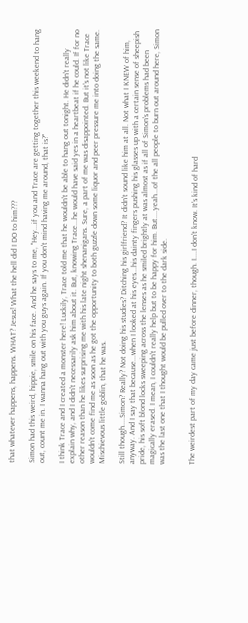that whatever happens, happens. WHAT? Jesus! What the hell did I DO to him???

Simon had this weird, hippie, smile on his face. And he says to me, "Hey...if you and Trace are getting together this weekend to hang out, count me in. I wanna hang out with you guys again. If you don't mind having me around, that is?"

I think Trace and I created a monster here! Luckily, Trace told me that he wouldn't be able to hang out tonight. He didn't really explain why, and I didn't necessarily ask him about it. But, knowing Trace...he would have said yes in a heartbeat if he could. If for no other reason than he likes surprising me with his late night shenanigans. Sure, a part of me was disappointed. But it's not like Trace wouldn't come find me as soon as he got the opportunity to both guzzle down some liquor and peer pressure me into doing the same. Mischievous little goblin, that he was.

Still though....Simon? Really? Not doing his studies? Ditching his girlfriend? It didn't sound like him at all. Not what I KNEW of him, anyway. And I say that because...when I looked at his eyes...his dainty fingers pushing his glasses up with a certain sense of sheepish pride, his soft blond locks sweeping across the lenses as he smiled brightly at was almost as if all of Simon's problems had been magically erased. I mean, I couldn't really help but to be happy for him. But....yeah...of the all people to burn out around here, Simon was the last one that I thought would be pulled over to the dark side.


The weirdest part of my day came just before dinner, though. I....I don't know. It's kind of hard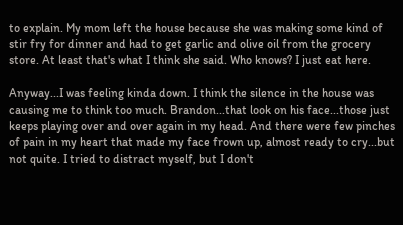to explain. My mom left the house because she was making some kind of stir fry for dinner and had to get garlic and olive oil from the grocery store. At least that's what I think she said. Who knows? I just eat here.

Anyway...I was feeling kinda down. I think the silence in the house was causing me to think too much. Brandon...that look on his face...those just keeps playing over and over again in my head. And there were few pinches of pain in my heart that made my face frown up, almost ready to cry...but not quite. I tried to distract myself, but I don't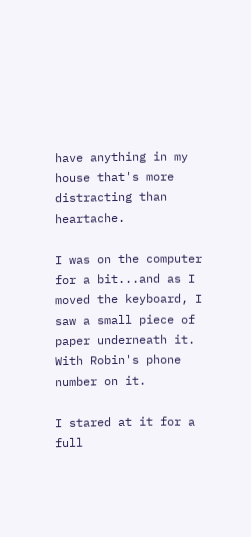have anything in my house that's more distracting than heartache.

I was on the computer for a bit...and as I moved the keyboard, I saw a small piece of paper underneath it. With Robin's phone number on it.

I stared at it for a full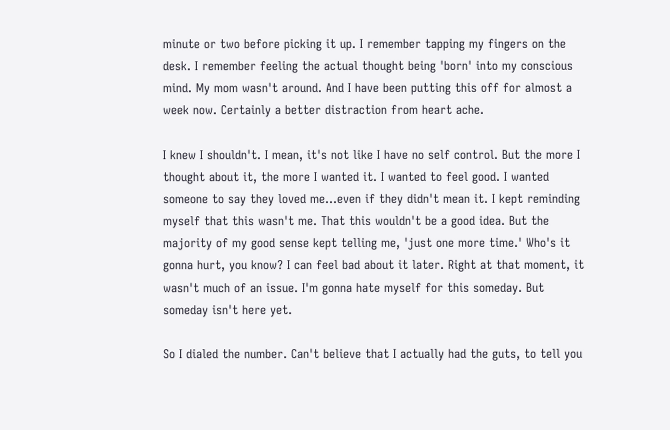minute or two before picking it up. I remember tapping my fingers on the desk. I remember feeling the actual thought being 'born' into my conscious mind. My mom wasn't around. And I have been putting this off for almost a week now. Certainly a better distraction from heart ache.

I knew I shouldn't. I mean, it's not like I have no self control. But the more I thought about it, the more I wanted it. I wanted to feel good. I wanted someone to say they loved me...even if they didn't mean it. I kept reminding myself that this wasn't me. That this wouldn't be a good idea. But the majority of my good sense kept telling me, 'just one more time.' Who's it gonna hurt, you know? I can feel bad about it later. Right at that moment, it wasn't much of an issue. I'm gonna hate myself for this someday. But someday isn't here yet.

So I dialed the number. Can't believe that I actually had the guts, to tell you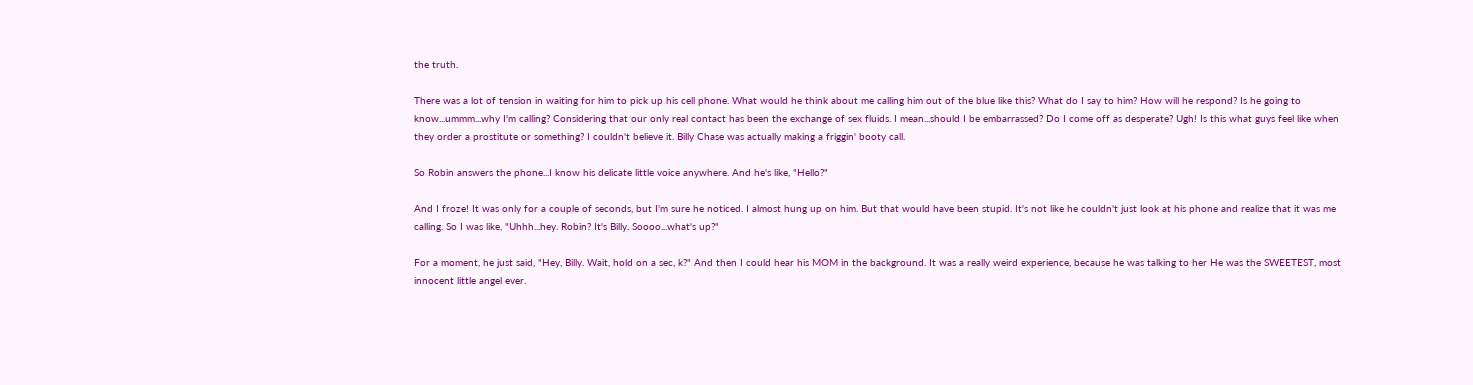the truth.

There was a lot of tension in waiting for him to pick up his cell phone. What would he think about me calling him out of the blue like this? What do I say to him? How will he respond? Is he going to know...ummm...why I'm calling? Considering that our only real contact has been the exchange of sex fluids. I mean...should I be embarrassed? Do I come off as desperate? Ugh! Is this what guys feel like when they order a prostitute or something? I couldn't believe it. Billy Chase was actually making a friggin' booty call.

So Robin answers the phone...I know his delicate little voice anywhere. And he's like, "Hello?"

And I froze! It was only for a couple of seconds, but I'm sure he noticed. I almost hung up on him. But that would have been stupid. It's not like he couldn't just look at his phone and realize that it was me calling. So I was like, "Uhhh...hey. Robin? It's Billy. Soooo...what's up?"

For a moment, he just said, "Hey, Billy. Wait, hold on a sec, k?" And then I could hear his MOM in the background. It was a really weird experience, because he was talking to her He was the SWEETEST, most innocent little angel ever.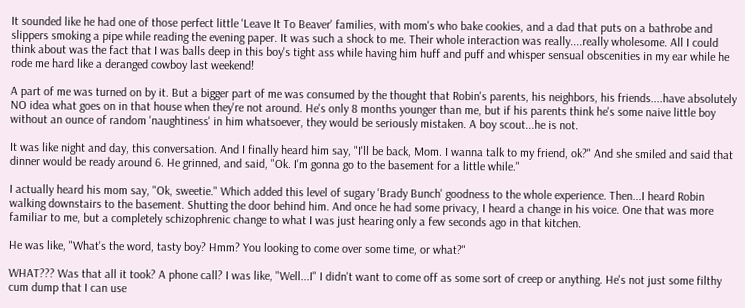It sounded like he had one of those perfect little 'Leave It To Beaver' families, with mom's who bake cookies, and a dad that puts on a bathrobe and slippers smoking a pipe while reading the evening paper. It was such a shock to me. Their whole interaction was really....really wholesome. All I could think about was the fact that I was balls deep in this boy's tight ass while having him huff and puff and whisper sensual obscenities in my ear while he rode me hard like a deranged cowboy last weekend!

A part of me was turned on by it. But a bigger part of me was consumed by the thought that Robin's parents, his neighbors, his friends....have absolutely NO idea what goes on in that house when they're not around. He's only 8 months younger than me, but if his parents think he's some naive little boy without an ounce of random 'naughtiness' in him whatsoever, they would be seriously mistaken. A boy scout...he is not.

It was like night and day, this conversation. And I finally heard him say, "I'll be back, Mom. I wanna talk to my friend, ok?" And she smiled and said that dinner would be ready around 6. He grinned, and said, "Ok. I'm gonna go to the basement for a little while."

I actually heard his mom say, "Ok, sweetie." Which added this level of sugary 'Brady Bunch' goodness to the whole experience. Then...I heard Robin walking downstairs to the basement. Shutting the door behind him. And once he had some privacy, I heard a change in his voice. One that was more familiar to me, but a completely schizophrenic change to what I was just hearing only a few seconds ago in that kitchen.

He was like, "What's the word, tasty boy? Hmm? You looking to come over some time, or what?"

WHAT??? Was that all it took? A phone call? I was like, "Well...I" I didn't want to come off as some sort of creep or anything. He's not just some filthy cum dump that I can use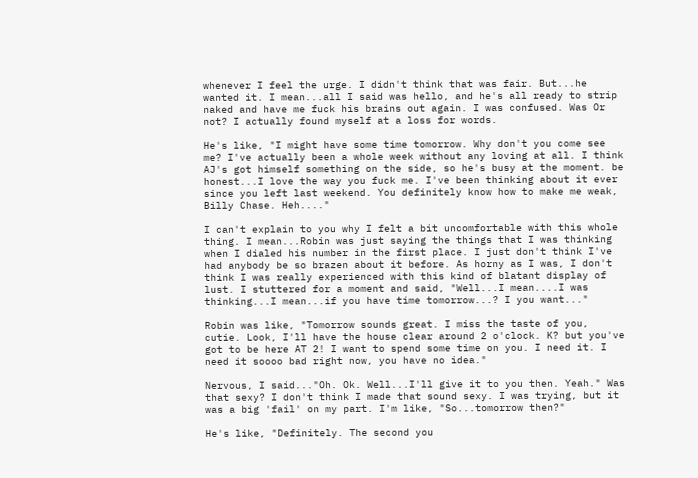whenever I feel the urge. I didn't think that was fair. But...he wanted it. I mean...all I said was hello, and he's all ready to strip naked and have me fuck his brains out again. I was confused. Was Or not? I actually found myself at a loss for words.

He's like, "I might have some time tomorrow. Why don't you come see me? I've actually been a whole week without any loving at all. I think AJ's got himself something on the side, so he's busy at the moment. be honest...I love the way you fuck me. I've been thinking about it ever since you left last weekend. You definitely know how to make me weak, Billy Chase. Heh...."

I can't explain to you why I felt a bit uncomfortable with this whole thing. I mean...Robin was just saying the things that I was thinking when I dialed his number in the first place. I just don't think I've had anybody be so brazen about it before. As horny as I was, I don't think I was really experienced with this kind of blatant display of lust. I stuttered for a moment and said, "Well...I mean....I was thinking...I mean...if you have time tomorrow...? I you want..."

Robin was like, "Tomorrow sounds great. I miss the taste of you, cutie. Look, I'll have the house clear around 2 o'clock. K? but you've got to be here AT 2! I want to spend some time on you. I need it. I need it soooo bad right now, you have no idea."

Nervous, I said..."Oh. Ok. Well...I'll give it to you then. Yeah." Was that sexy? I don't think I made that sound sexy. I was trying, but it was a big 'fail' on my part. I'm like, "So...tomorrow then?"

He's like, "Definitely. The second you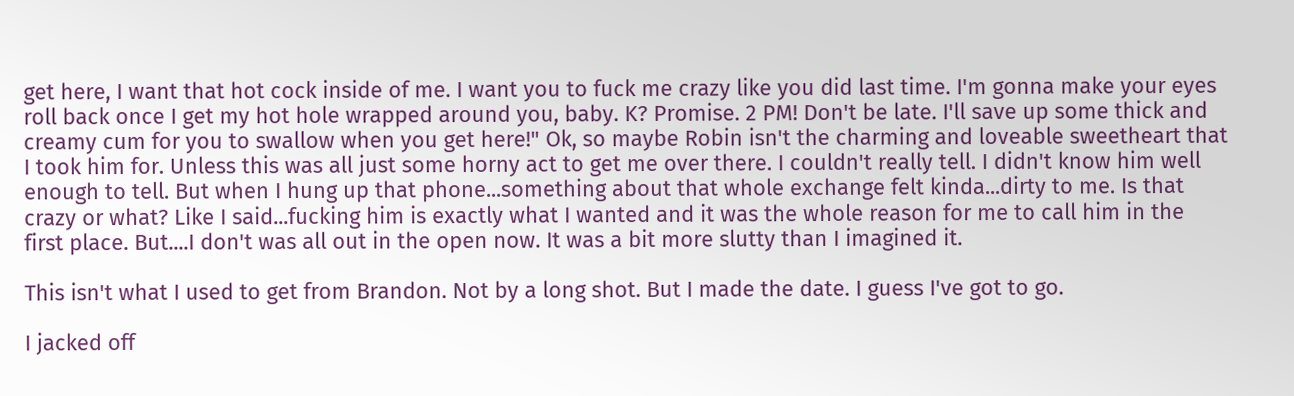get here, I want that hot cock inside of me. I want you to fuck me crazy like you did last time. I'm gonna make your eyes roll back once I get my hot hole wrapped around you, baby. K? Promise. 2 PM! Don't be late. I'll save up some thick and creamy cum for you to swallow when you get here!" Ok, so maybe Robin isn't the charming and loveable sweetheart that I took him for. Unless this was all just some horny act to get me over there. I couldn't really tell. I didn't know him well enough to tell. But when I hung up that phone...something about that whole exchange felt kinda...dirty to me. Is that crazy or what? Like I said...fucking him is exactly what I wanted and it was the whole reason for me to call him in the first place. But....I don't was all out in the open now. It was a bit more slutty than I imagined it.

This isn't what I used to get from Brandon. Not by a long shot. But I made the date. I guess I've got to go.

I jacked off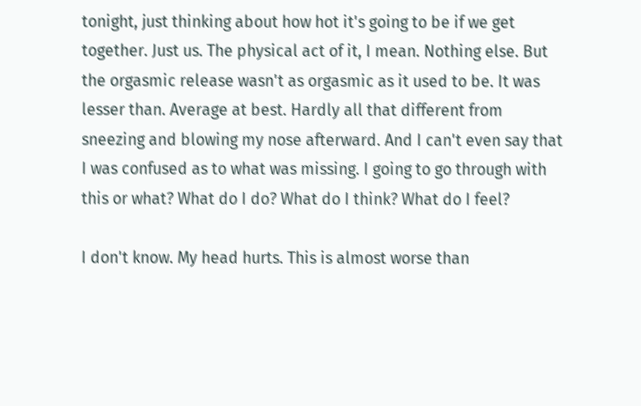tonight, just thinking about how hot it's going to be if we get together. Just us. The physical act of it, I mean. Nothing else. But the orgasmic release wasn't as orgasmic as it used to be. It was lesser than. Average at best. Hardly all that different from sneezing and blowing my nose afterward. And I can't even say that I was confused as to what was missing. I going to go through with this or what? What do I do? What do I think? What do I feel?

I don't know. My head hurts. This is almost worse than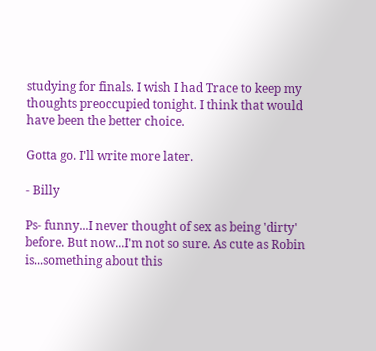studying for finals. I wish I had Trace to keep my thoughts preoccupied tonight. I think that would have been the better choice.

Gotta go. I'll write more later.

- Billy

Ps- funny...I never thought of sex as being 'dirty' before. But now...I'm not so sure. As cute as Robin is...something about this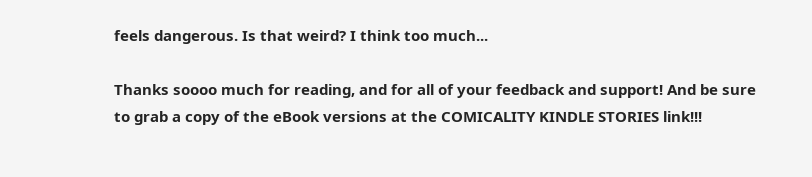feels dangerous. Is that weird? I think too much...

Thanks soooo much for reading, and for all of your feedback and support! And be sure to grab a copy of the eBook versions at the COMICALITY KINDLE STORIES link!!!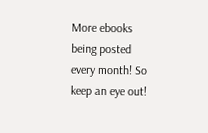More ebooks being posted every month! So keep an eye out!